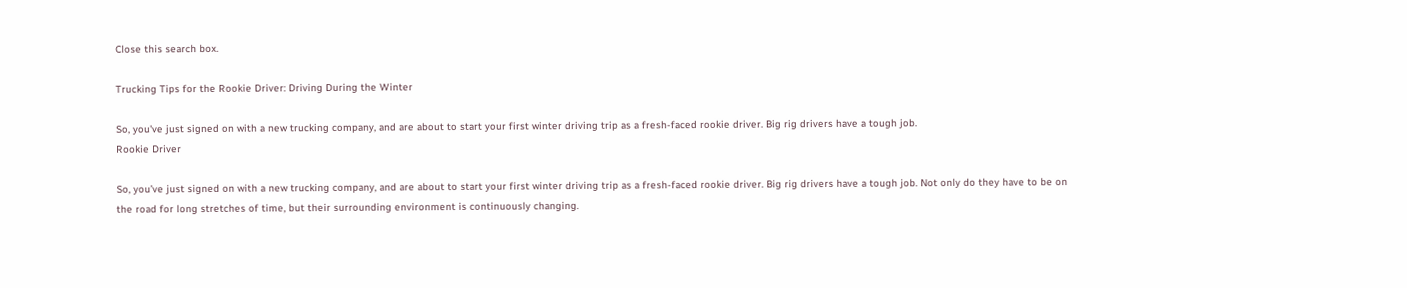Close this search box.

Trucking Tips for the Rookie Driver: Driving During the Winter

So, you've just signed on with a new trucking company, and are about to start your first winter driving trip as a fresh-faced rookie driver. Big rig drivers have a tough job.
Rookie Driver

So, you’ve just signed on with a new trucking company, and are about to start your first winter driving trip as a fresh-faced rookie driver. Big rig drivers have a tough job. Not only do they have to be on the road for long stretches of time, but their surrounding environment is continuously changing.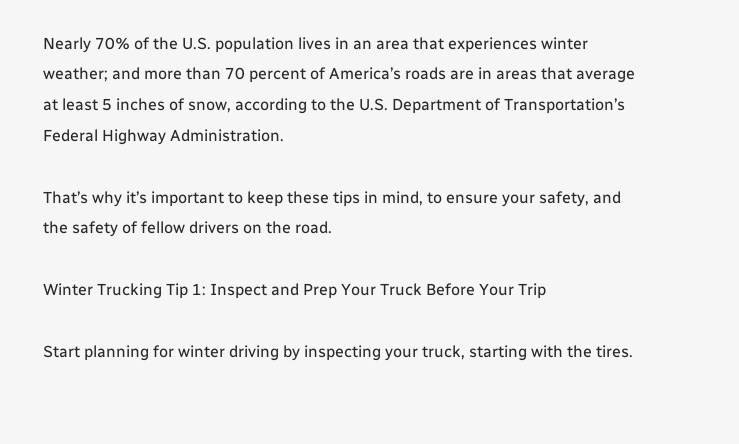Nearly 70% of the U.S. population lives in an area that experiences winter weather; and more than 70 percent of America’s roads are in areas that average at least 5 inches of snow, according to the U.S. Department of Transportation’s Federal Highway Administration.

That’s why it’s important to keep these tips in mind, to ensure your safety, and the safety of fellow drivers on the road.

Winter Trucking Tip 1: Inspect and Prep Your Truck Before Your Trip

Start planning for winter driving by inspecting your truck, starting with the tires.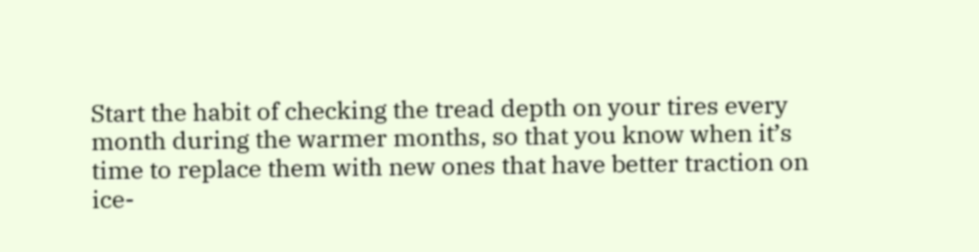Start the habit of checking the tread depth on your tires every month during the warmer months, so that you know when it’s time to replace them with new ones that have better traction on ice-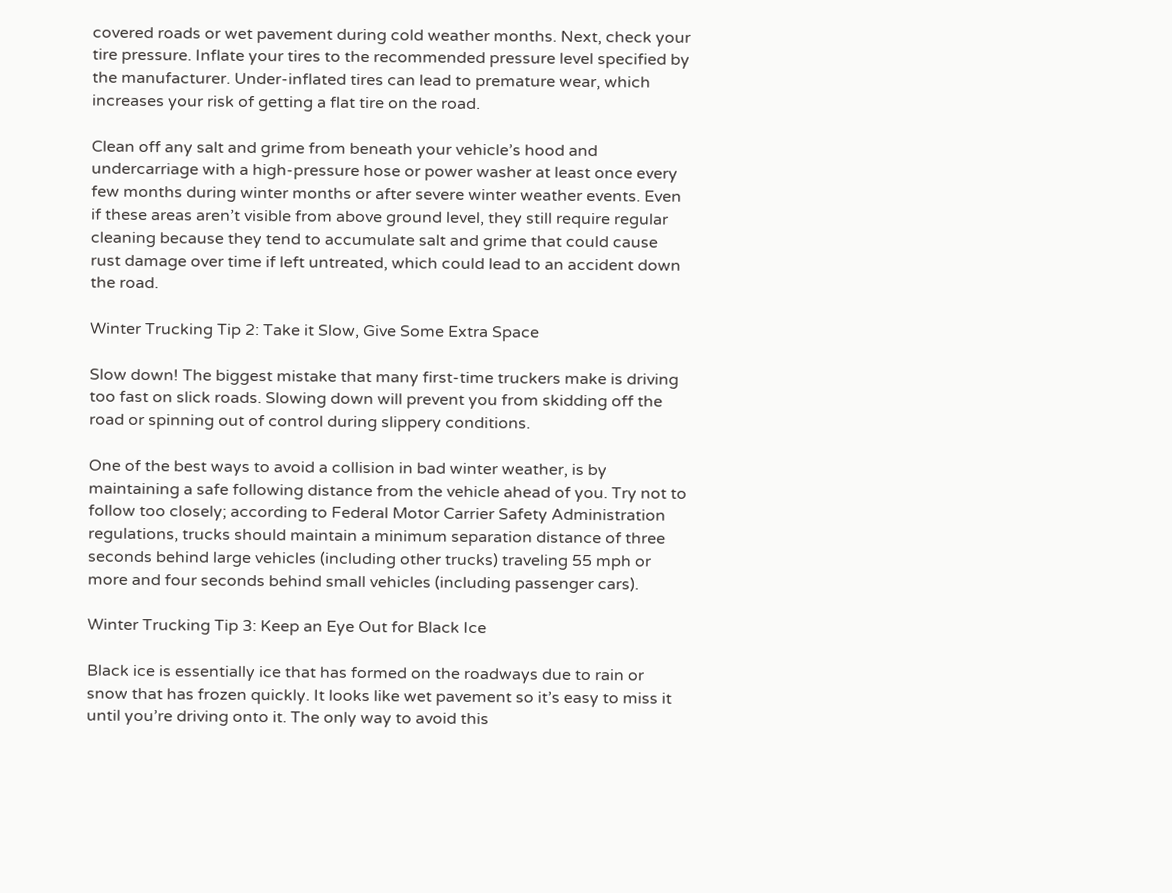covered roads or wet pavement during cold weather months. Next, check your tire pressure. Inflate your tires to the recommended pressure level specified by the manufacturer. Under-inflated tires can lead to premature wear, which increases your risk of getting a flat tire on the road.

Clean off any salt and grime from beneath your vehicle’s hood and undercarriage with a high-pressure hose or power washer at least once every few months during winter months or after severe winter weather events. Even if these areas aren’t visible from above ground level, they still require regular cleaning because they tend to accumulate salt and grime that could cause rust damage over time if left untreated, which could lead to an accident down the road.

Winter Trucking Tip 2: Take it Slow, Give Some Extra Space

Slow down! The biggest mistake that many first-time truckers make is driving too fast on slick roads. Slowing down will prevent you from skidding off the road or spinning out of control during slippery conditions.

One of the best ways to avoid a collision in bad winter weather, is by maintaining a safe following distance from the vehicle ahead of you. Try not to follow too closely; according to Federal Motor Carrier Safety Administration regulations, trucks should maintain a minimum separation distance of three seconds behind large vehicles (including other trucks) traveling 55 mph or more and four seconds behind small vehicles (including passenger cars).

Winter Trucking Tip 3: Keep an Eye Out for Black Ice

Black ice is essentially ice that has formed on the roadways due to rain or snow that has frozen quickly. It looks like wet pavement so it’s easy to miss it until you’re driving onto it. The only way to avoid this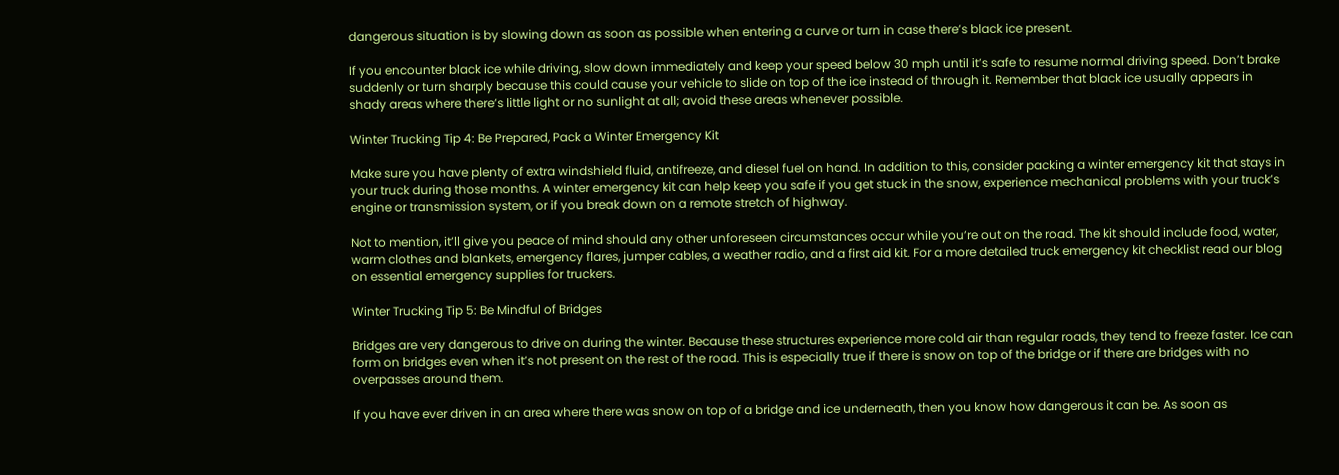dangerous situation is by slowing down as soon as possible when entering a curve or turn in case there’s black ice present.

If you encounter black ice while driving, slow down immediately and keep your speed below 30 mph until it’s safe to resume normal driving speed. Don’t brake suddenly or turn sharply because this could cause your vehicle to slide on top of the ice instead of through it. Remember that black ice usually appears in shady areas where there’s little light or no sunlight at all; avoid these areas whenever possible.

Winter Trucking Tip 4: Be Prepared, Pack a Winter Emergency Kit

Make sure you have plenty of extra windshield fluid, antifreeze, and diesel fuel on hand. In addition to this, consider packing a winter emergency kit that stays in your truck during those months. A winter emergency kit can help keep you safe if you get stuck in the snow, experience mechanical problems with your truck’s engine or transmission system, or if you break down on a remote stretch of highway.

Not to mention, it’ll give you peace of mind should any other unforeseen circumstances occur while you’re out on the road. The kit should include food, water, warm clothes and blankets, emergency flares, jumper cables, a weather radio, and a first aid kit. For a more detailed truck emergency kit checklist read our blog on essential emergency supplies for truckers.

Winter Trucking Tip 5: Be Mindful of Bridges

Bridges are very dangerous to drive on during the winter. Because these structures experience more cold air than regular roads, they tend to freeze faster. Ice can form on bridges even when it’s not present on the rest of the road. This is especially true if there is snow on top of the bridge or if there are bridges with no overpasses around them.

If you have ever driven in an area where there was snow on top of a bridge and ice underneath, then you know how dangerous it can be. As soon as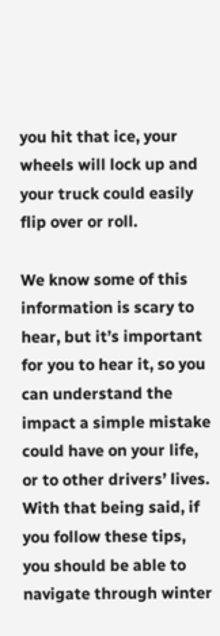you hit that ice, your wheels will lock up and your truck could easily flip over or roll.

We know some of this information is scary to hear, but it’s important for you to hear it, so you can understand the impact a simple mistake could have on your life, or to other drivers’ lives. With that being said, if you follow these tips, you should be able to navigate through winter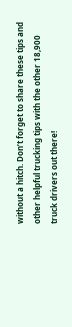without a hitch. Don’t forget to share these tips and other helpful trucking tips with the other 18,900 truck drivers out there!